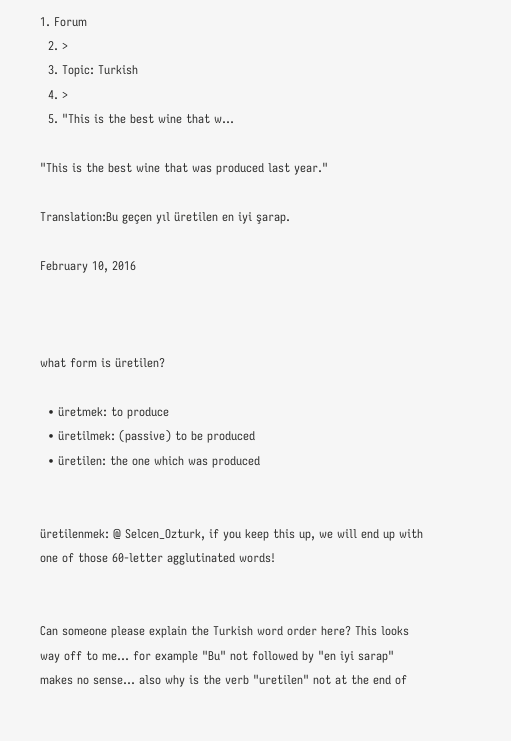1. Forum
  2. >
  3. Topic: Turkish
  4. >
  5. "This is the best wine that w…

"This is the best wine that was produced last year."

Translation:Bu geçen yıl üretilen en iyi şarap.

February 10, 2016



what form is üretilen?

  • üretmek: to produce
  • üretilmek: (passive) to be produced
  • üretilen: the one which was produced


üretilenmek: @ Selcen_Ozturk, if you keep this up, we will end up with one of those 60-letter agglutinated words!


Can someone please explain the Turkish word order here? This looks way off to me... for example "Bu" not followed by "en iyi sarap" makes no sense... also why is the verb "uretilen" not at the end of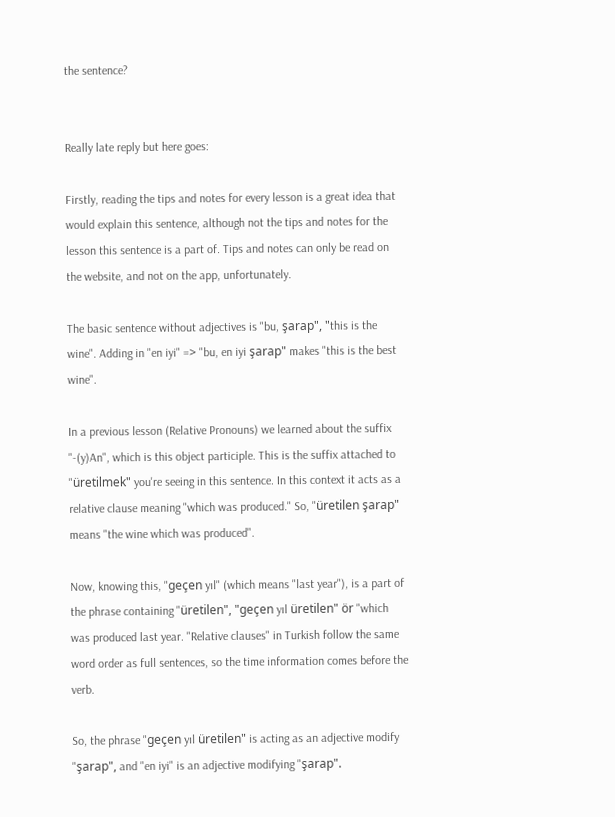the sentence?


Really late reply but here goes:

Firstly, reading the tips and notes for every lesson is a great idea that would explain this sentence, although not the tips and notes for the lesson this sentence is a part of. Tips and notes can only be read on the website, and not on the app, unfortunately.

The basic sentence without adjectives is "bu, şarap", "this is the wine". Adding in "en iyi" => "bu, en iyi şarap" makes "this is the best wine".

In a previous lesson (Relative Pronouns) we learned about the suffix "-(y)An", which is this object participle. This is the suffix attached to "üretilmek" you're seeing in this sentence. In this context it acts as a relative clause meaning "which was produced." So, "üretilen şarap" means "the wine which was produced".

Now, knowing this, "geçen yıl" (which means "last year"), is a part of the phrase containing "üretilen", "geçen yıl üretilen" ör "which was produced last year. "Relative clauses" in Turkish follow the same word order as full sentences, so the time information comes before the verb.

So, the phrase "geçen yıl üretilen" is acting as an adjective modify "şarap", and "en iyi" is an adjective modifying "şarap".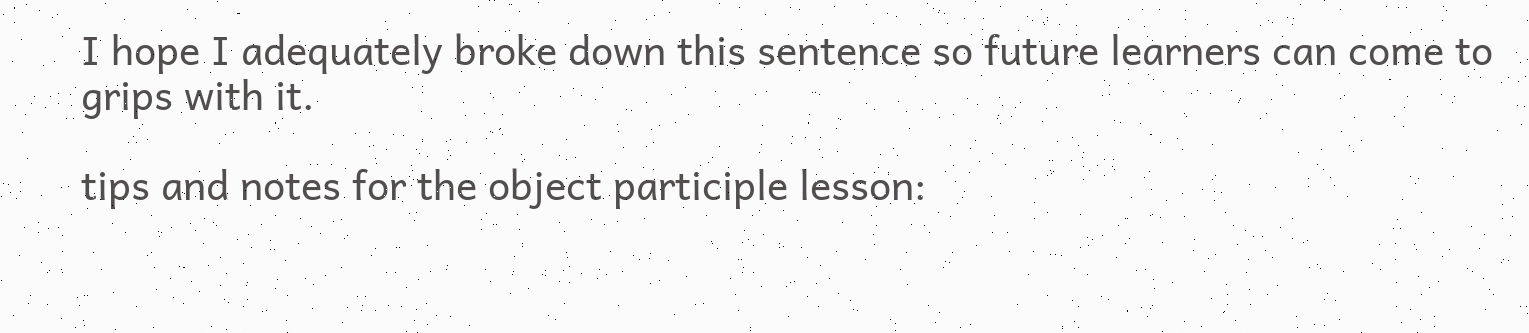I hope I adequately broke down this sentence so future learners can come to grips with it.

tips and notes for the object participle lesson: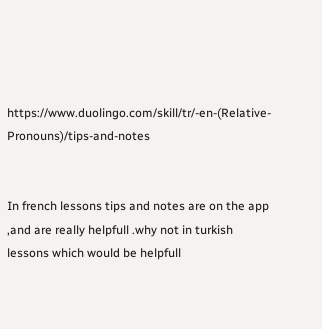https://www.duolingo.com/skill/tr/-en-(Relative-Pronouns)/tips-and-notes


In french lessons tips and notes are on the app ,and are really helpfull .why not in turkish lessons which would be helpfull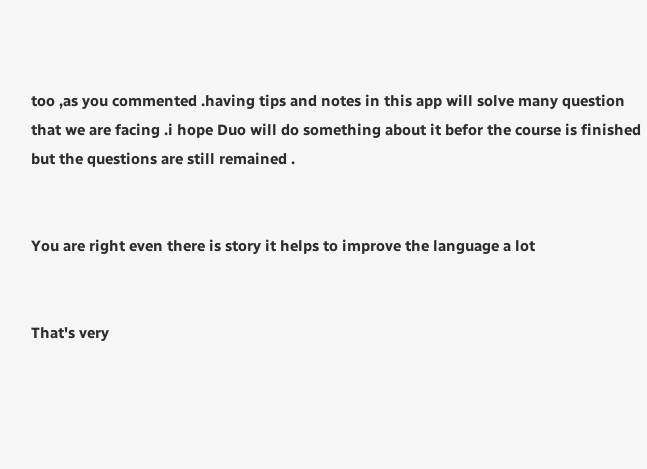too ,as you commented .having tips and notes in this app will solve many question that we are facing .i hope Duo will do something about it befor the course is finished but the questions are still remained .


You are right even there is story it helps to improve the language a lot


That's very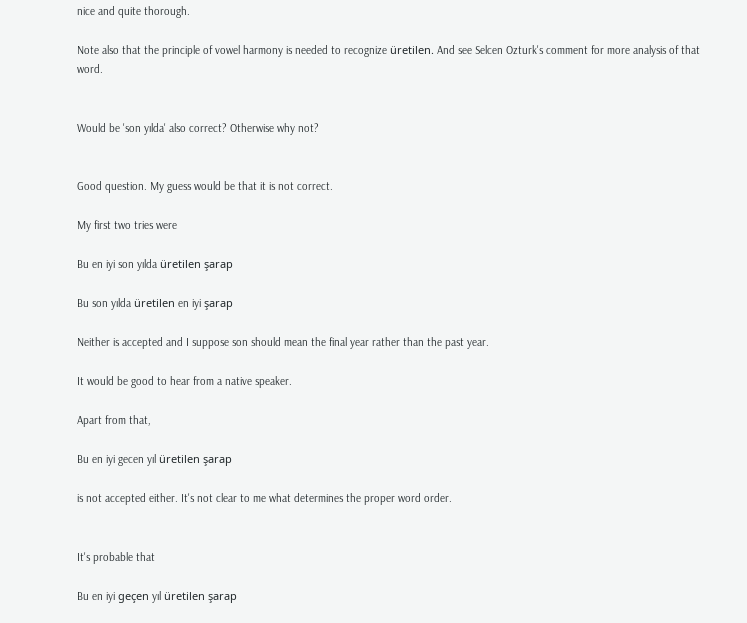nice and quite thorough.

Note also that the principle of vowel harmony is needed to recognize üretilen. And see Selcen Ozturk's comment for more analysis of that word.


Would be 'son yılda' also correct? Otherwise why not?


Good question. My guess would be that it is not correct.

My first two tries were

Bu en iyi son yılda üretilen şarap

Bu son yılda üretilen en iyi şarap

Neither is accepted and I suppose son should mean the final year rather than the past year.

It would be good to hear from a native speaker.

Apart from that,

Bu en iyi gecen yıl üretilen şarap

is not accepted either. It's not clear to me what determines the proper word order.


It's probable that

Bu en iyi geçen yıl üretilen şarap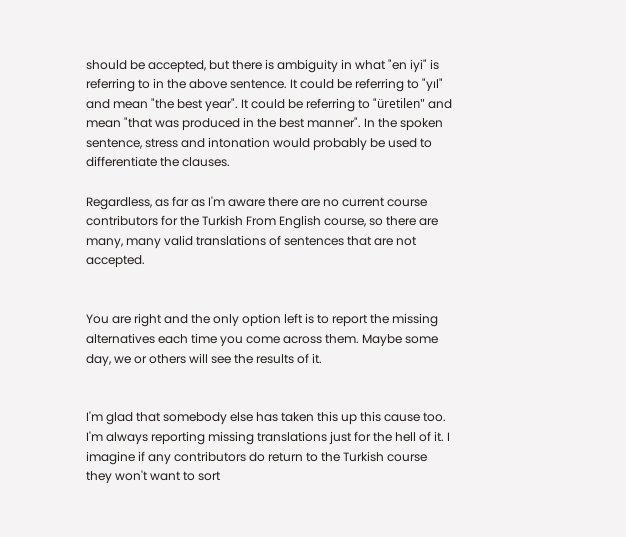should be accepted, but there is ambiguity in what "en iyi" is referring to in the above sentence. It could be referring to "yıl" and mean "the best year". It could be referring to "üretilen" and mean "that was produced in the best manner". In the spoken sentence, stress and intonation would probably be used to differentiate the clauses.

Regardless, as far as I'm aware there are no current course contributors for the Turkish From English course, so there are many, many valid translations of sentences that are not accepted.


You are right and the only option left is to report the missing alternatives each time you come across them. Maybe some day, we or others will see the results of it.


I'm glad that somebody else has taken this up this cause too. I'm always reporting missing translations just for the hell of it. I imagine if any contributors do return to the Turkish course they won't want to sort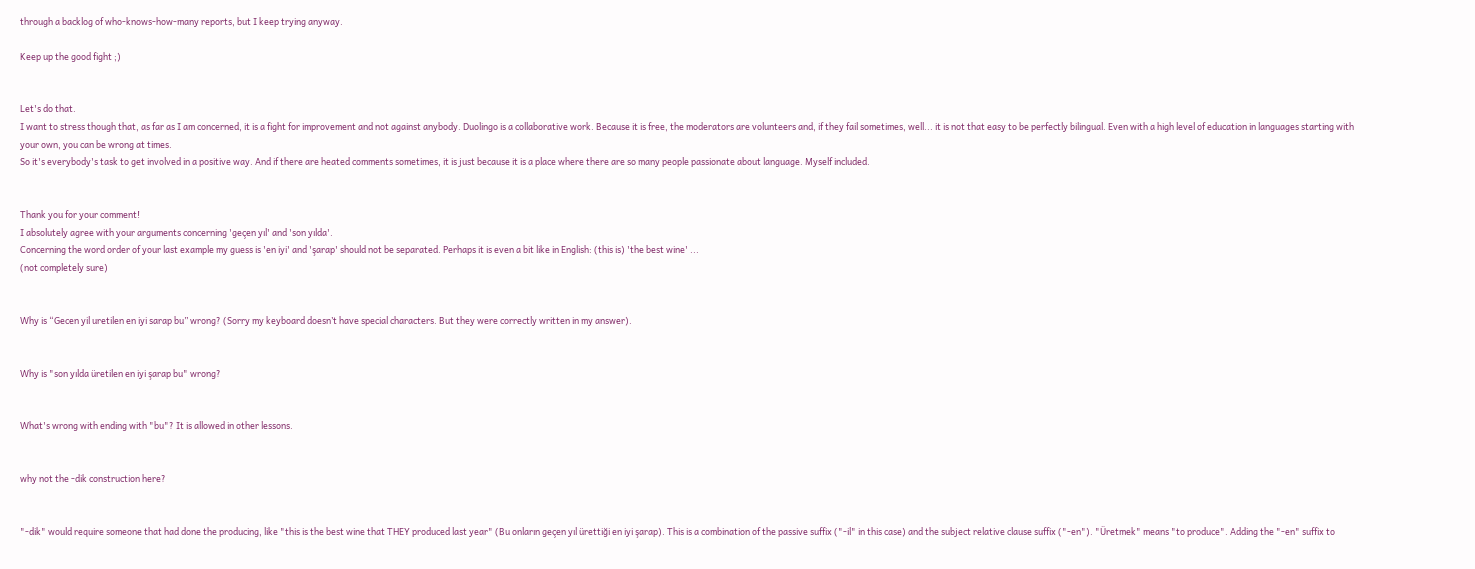through a backlog of who-knows-how-many reports, but I keep trying anyway.

Keep up the good fight ;)


Let's do that.
I want to stress though that, as far as I am concerned, it is a fight for improvement and not against anybody. Duolingo is a collaborative work. Because it is free, the moderators are volunteers and, if they fail sometimes, well... it is not that easy to be perfectly bilingual. Even with a high level of education in languages starting with your own, you can be wrong at times.
So it's everybody's task to get involved in a positive way. And if there are heated comments sometimes, it is just because it is a place where there are so many people passionate about language. Myself included.


Thank you for your comment!
I absolutely agree with your arguments concerning 'geçen yıl' and 'son yılda'.
Concerning the word order of your last example my guess is 'en iyi' and 'şarap' should not be separated. Perhaps it is even a bit like in English: (this is) 'the best wine' ...
(not completely sure)


Why is “Gecen yil uretilen en iyi sarap bu” wrong? (Sorry my keyboard doesn’t have special characters. But they were correctly written in my answer).


Why is "son yılda üretilen en iyi şarap bu" wrong?


What's wrong with ending with "bu"? It is allowed in other lessons.


why not the -dik construction here?


"-dik" would require someone that had done the producing, like "this is the best wine that THEY produced last year" (Bu onların geçen yıl ürettiği en iyi şarap). This is a combination of the passive suffix ("-il" in this case) and the subject relative clause suffix ("-en"). "Üretmek" means "to produce". Adding the "-en" suffix to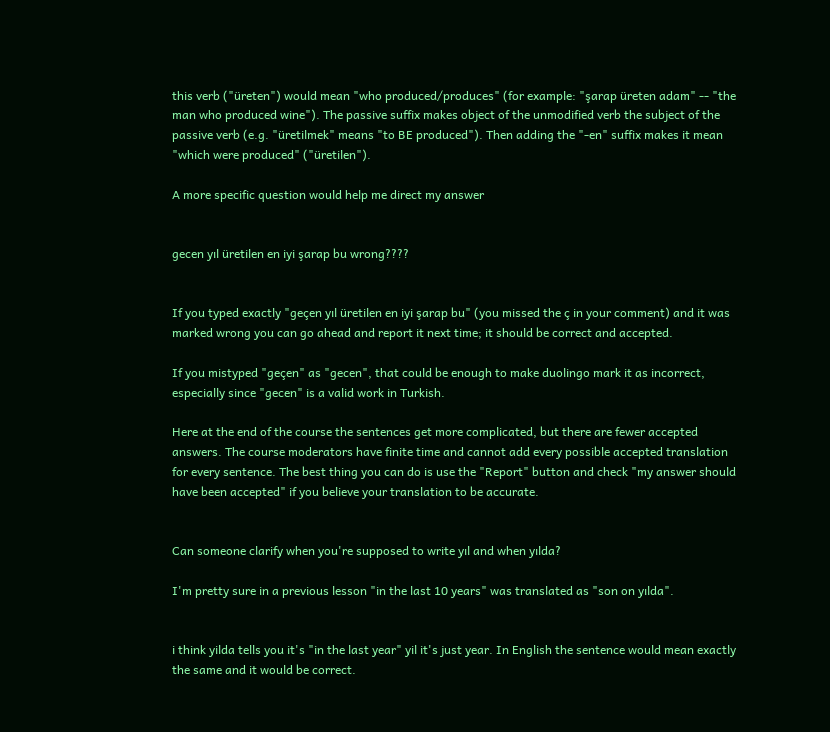this verb ("üreten") would mean "who produced/produces" (for example: "şarap üreten adam" -- "the man who produced wine"). The passive suffix makes object of the unmodified verb the subject of the passive verb (e.g. "üretilmek" means "to BE produced"). Then adding the "-en" suffix makes it mean "which were produced" ("üretilen").

A more specific question would help me direct my answer


gecen yıl üretilen en iyi şarap bu wrong????


If you typed exactly "geçen yıl üretilen en iyi şarap bu" (you missed the ç in your comment) and it was marked wrong you can go ahead and report it next time; it should be correct and accepted.

If you mistyped "geçen" as "gecen", that could be enough to make duolingo mark it as incorrect, especially since "gecen" is a valid work in Turkish.

Here at the end of the course the sentences get more complicated, but there are fewer accepted answers. The course moderators have finite time and cannot add every possible accepted translation for every sentence. The best thing you can do is use the "Report" button and check "my answer should have been accepted" if you believe your translation to be accurate.


Can someone clarify when you're supposed to write yıl and when yılda?

I'm pretty sure in a previous lesson "in the last 10 years" was translated as "son on yılda".


i think yilda tells you it's "in the last year" yil it's just year. In English the sentence would mean exactly the same and it would be correct.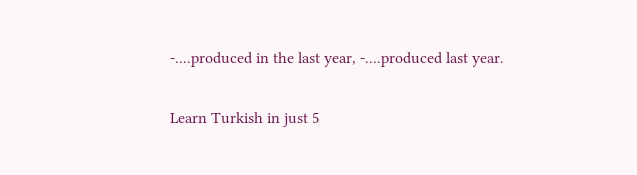-....produced in the last year, -....produced last year.

Learn Turkish in just 5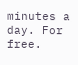minutes a day. For free.